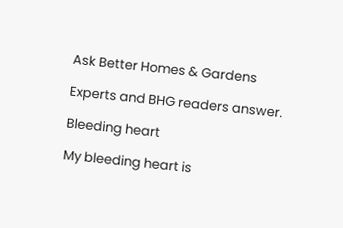Ask Better Homes & Gardens

Experts and BHG readers answer.

Bleeding heart

My bleeding heart is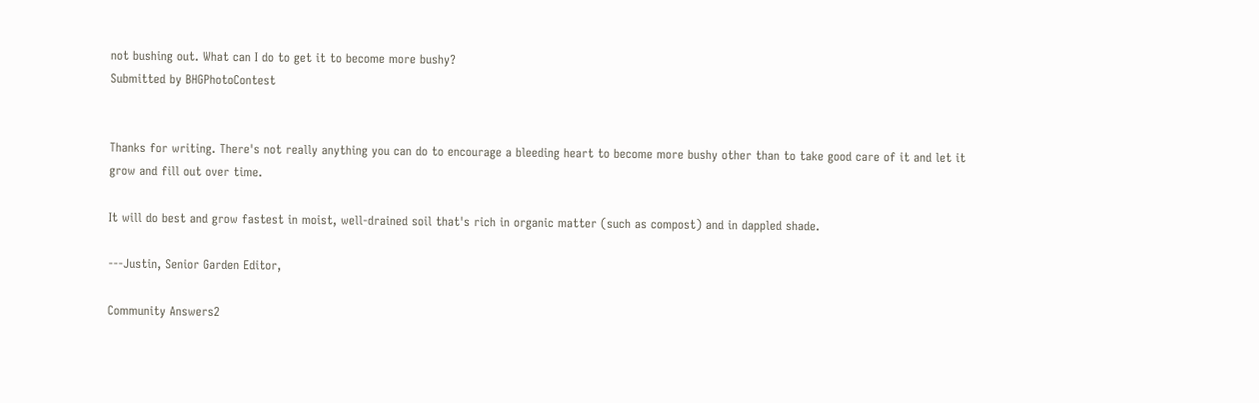not bushing out. What can I do to get it to become more bushy?
Submitted by BHGPhotoContest


Thanks for writing. There's not really anything you can do to encourage a bleeding heart to become more bushy other than to take good care of it and let it grow and fill out over time.

It will do best and grow fastest in moist, well-drained soil that's rich in organic matter (such as compost) and in dappled shade.

---Justin, Senior Garden Editor,

Community Answers2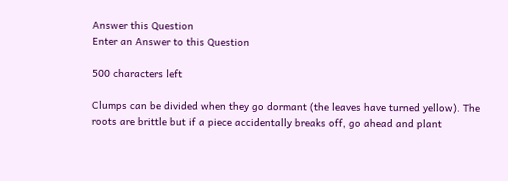Answer this Question
Enter an Answer to this Question

500 characters left

Clumps can be divided when they go dormant (the leaves have turned yellow). The roots are brittle but if a piece accidentally breaks off, go ahead and plant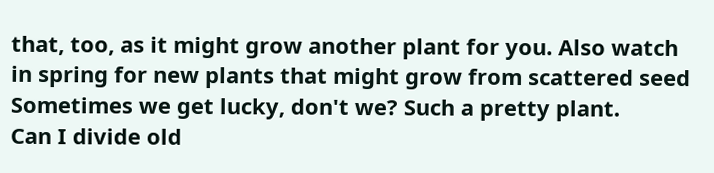that, too, as it might grow another plant for you. Also watch in spring for new plants that might grow from scattered seed Sometimes we get lucky, don't we? Such a pretty plant.
Can I divide old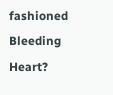fashioned Bleeding Heart?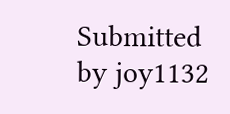Submitted by joy1132